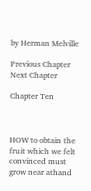by Herman Melville

Previous Chapter Next Chapter

Chapter Ten



HOW to obtain the fruit which we felt convinced must grow near athand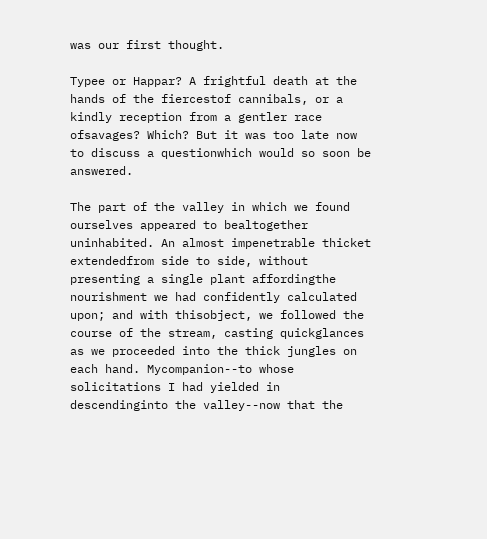was our first thought.

Typee or Happar? A frightful death at the hands of the fiercestof cannibals, or a kindly reception from a gentler race ofsavages? Which? But it was too late now to discuss a questionwhich would so soon be answered.

The part of the valley in which we found ourselves appeared to bealtogether uninhabited. An almost impenetrable thicket extendedfrom side to side, without presenting a single plant affordingthe nourishment we had confidently calculated upon; and with thisobject, we followed the course of the stream, casting quickglances as we proceeded into the thick jungles on each hand. Mycompanion--to whose solicitations I had yielded in descendinginto the valley--now that the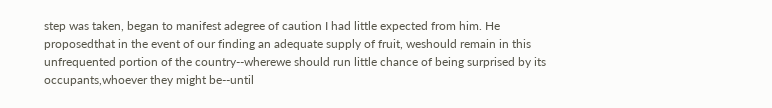step was taken, began to manifest adegree of caution I had little expected from him. He proposedthat in the event of our finding an adequate supply of fruit, weshould remain in this unfrequented portion of the country--wherewe should run little chance of being surprised by its occupants,whoever they might be--until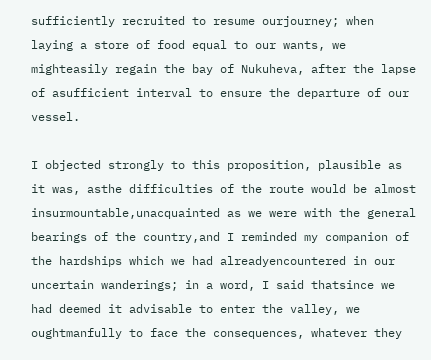sufficiently recruited to resume ourjourney; when laying a store of food equal to our wants, we mighteasily regain the bay of Nukuheva, after the lapse of asufficient interval to ensure the departure of our vessel.

I objected strongly to this proposition, plausible as it was, asthe difficulties of the route would be almost insurmountable,unacquainted as we were with the general bearings of the country,and I reminded my companion of the hardships which we had alreadyencountered in our uncertain wanderings; in a word, I said thatsince we had deemed it advisable to enter the valley, we oughtmanfully to face the consequences, whatever they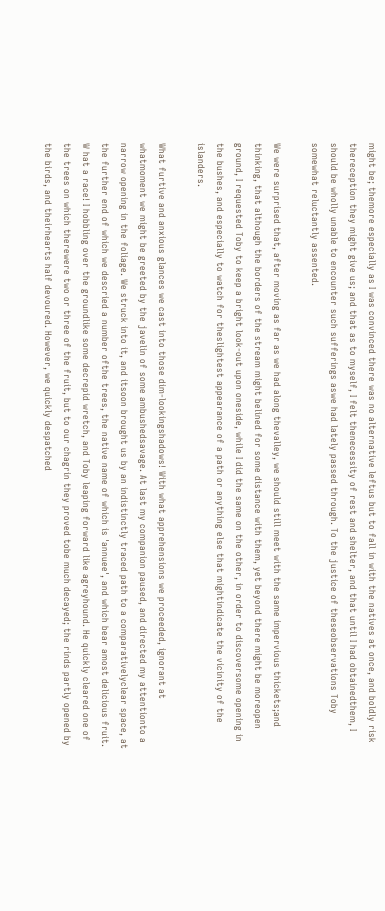might be; themore especially as I was convinced there was no alternative leftus but to fall in with the natives at once, and boldly risk thereception they might give us; and that as to myself, I felt thenecessity of rest and shelter, and that until I had obtainedthem, I should be wholly unable to encounter such sufferings aswe had lately passed through. To the justice of theseobservations Toby somewhat reluctantly assented.

We were surprised that, after moving as far as we had along thevalley, we should still meet with the same impervious thickets;and thinking, that although the borders of the stream might belined for some distance with them, yet beyond there might be moreopen ground, I requested Toby to keep a bright look-out upon oneside, while I did the same on the other, in order to discoversome opening in the bushes, and especially to watch for theslightest appearance of a path or anything else that mightindicate the vicinity of the islanders.

What furtive and anxious glances we cast into those dim-lookingshadows! With what apprehensions we proceeded, ignorant at whatmoment we might be greeted by the javelin of some ambushedsavage. At last my companion paused, and directed my attentionto a narrow opening in the foliage. We struck into it, and itsoon brought us by an indistinctly traced path to a comparativelyclear space, at the further end of which we descried a number ofthe trees, the native name of which is 'annuee', and which bear amost delicious fruit. W hat a race! I hobbling over the groundlike some decrepid wretch, and Toby leaping forward like agreyhound. He quickly cleared one of the trees on which therewere two or three of the fruit, but to our chagrin they proved tobe much decayed; the rinds partly opened by the birds, and theirhearts half devoured. However, we quickly despatched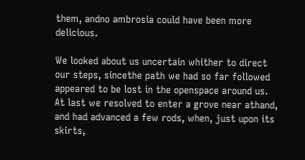them, andno ambrosia could have been more delicious.

We looked about us uncertain whither to direct our steps, sincethe path we had so far followed appeared to be lost in the openspace around us. At last we resolved to enter a grove near athand, and had advanced a few rods, when, just upon its skirts,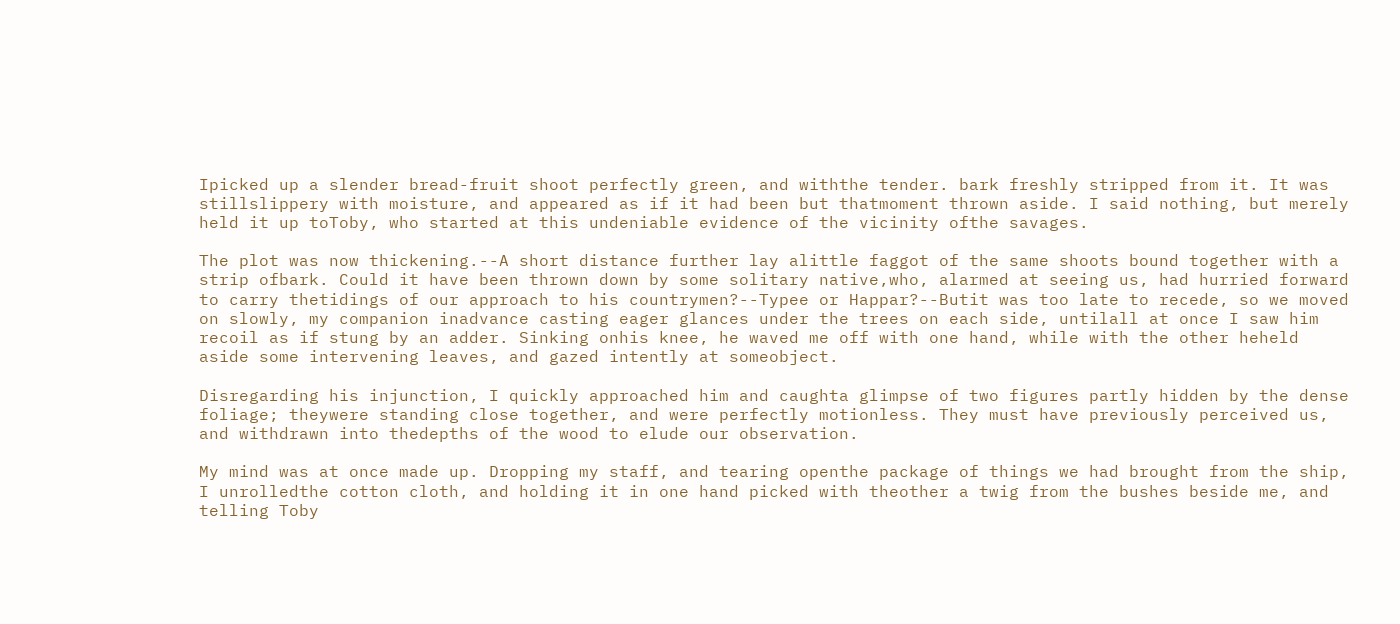Ipicked up a slender bread-fruit shoot perfectly green, and withthe tender. bark freshly stripped from it. It was stillslippery with moisture, and appeared as if it had been but thatmoment thrown aside. I said nothing, but merely held it up toToby, who started at this undeniable evidence of the vicinity ofthe savages.

The plot was now thickening.--A short distance further lay alittle faggot of the same shoots bound together with a strip ofbark. Could it have been thrown down by some solitary native,who, alarmed at seeing us, had hurried forward to carry thetidings of our approach to his countrymen?--Typee or Happar?--Butit was too late to recede, so we moved on slowly, my companion inadvance casting eager glances under the trees on each side, untilall at once I saw him recoil as if stung by an adder. Sinking onhis knee, he waved me off with one hand, while with the other heheld aside some intervening leaves, and gazed intently at someobject.

Disregarding his injunction, I quickly approached him and caughta glimpse of two figures partly hidden by the dense foliage; theywere standing close together, and were perfectly motionless. They must have previously perceived us, and withdrawn into thedepths of the wood to elude our observation.

My mind was at once made up. Dropping my staff, and tearing openthe package of things we had brought from the ship, I unrolledthe cotton cloth, and holding it in one hand picked with theother a twig from the bushes beside me, and telling Toby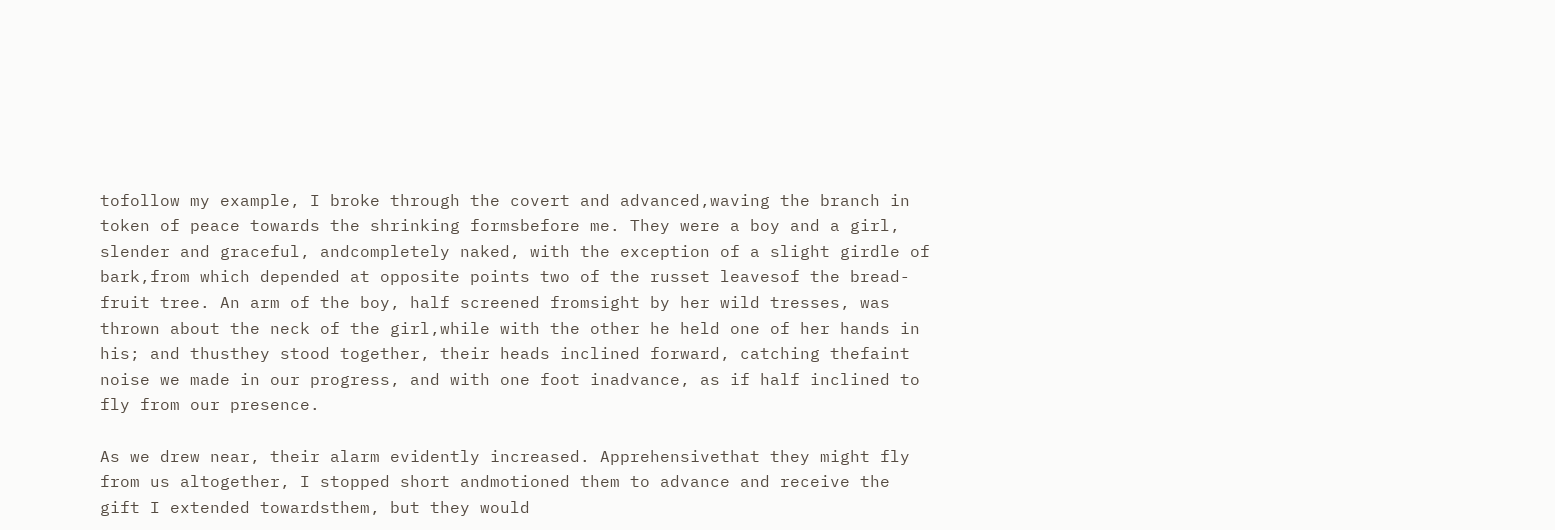tofollow my example, I broke through the covert and advanced,waving the branch in token of peace towards the shrinking formsbefore me. They were a boy and a girl, slender and graceful, andcompletely naked, with the exception of a slight girdle of bark,from which depended at opposite points two of the russet leavesof the bread-fruit tree. An arm of the boy, half screened fromsight by her wild tresses, was thrown about the neck of the girl,while with the other he held one of her hands in his; and thusthey stood together, their heads inclined forward, catching thefaint noise we made in our progress, and with one foot inadvance, as if half inclined to fly from our presence.

As we drew near, their alarm evidently increased. Apprehensivethat they might fly from us altogether, I stopped short andmotioned them to advance and receive the gift I extended towardsthem, but they would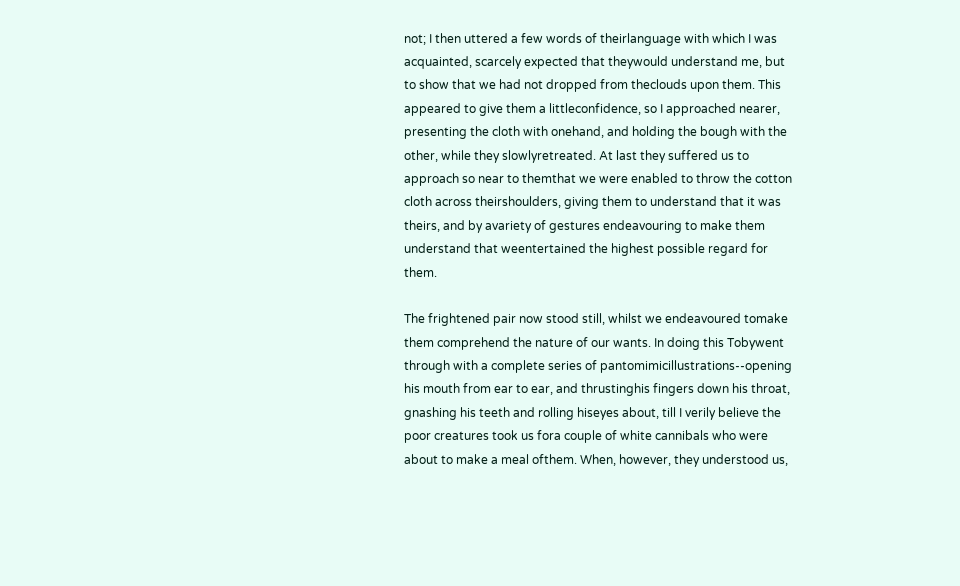not; I then uttered a few words of theirlanguage with which I was acquainted, scarcely expected that theywould understand me, but to show that we had not dropped from theclouds upon them. This appeared to give them a littleconfidence, so I approached nearer, presenting the cloth with onehand, and holding the bough with the other, while they slowlyretreated. At last they suffered us to approach so near to themthat we were enabled to throw the cotton cloth across theirshoulders, giving them to understand that it was theirs, and by avariety of gestures endeavouring to make them understand that weentertained the highest possible regard for them.

The frightened pair now stood still, whilst we endeavoured tomake them comprehend the nature of our wants. In doing this Tobywent through with a complete series of pantomimicillustrations--opening his mouth from ear to ear, and thrustinghis fingers down his throat, gnashing his teeth and rolling hiseyes about, till I verily believe the poor creatures took us fora couple of white cannibals who were about to make a meal ofthem. When, however, they understood us,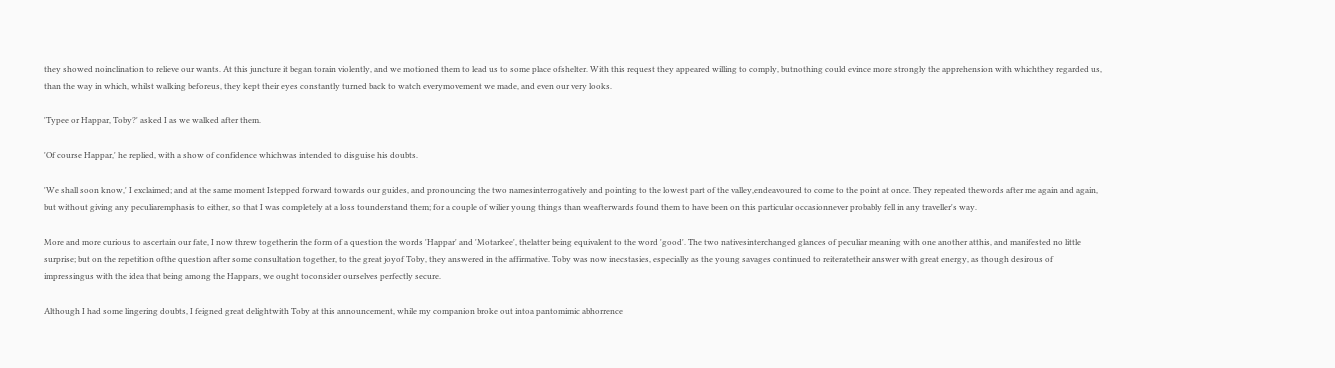they showed noinclination to relieve our wants. At this juncture it began torain violently, and we motioned them to lead us to some place ofshelter. With this request they appeared willing to comply, butnothing could evince more strongly the apprehension with whichthey regarded us, than the way in which, whilst walking beforeus, they kept their eyes constantly turned back to watch everymovement we made, and even our very looks.

'Typee or Happar, Toby?' asked I as we walked after them.

'Of course Happar,' he replied, with a show of confidence whichwas intended to disguise his doubts.

'We shall soon know,' I exclaimed; and at the same moment Istepped forward towards our guides, and pronouncing the two namesinterrogatively and pointing to the lowest part of the valley,endeavoured to come to the point at once. They repeated thewords after me again and again, but without giving any peculiaremphasis to either, so that I was completely at a loss tounderstand them; for a couple of wilier young things than weafterwards found them to have been on this particular occasionnever probably fell in any traveller's way.

More and more curious to ascertain our fate, I now threw togetherin the form of a question the words 'Happar' and 'Motarkee', thelatter being equivalent to the word 'good'. The two nativesinterchanged glances of peculiar meaning with one another atthis, and manifested no little surprise; but on the repetition ofthe question after some consultation together, to the great joyof Toby, they answered in the affirmative. Toby was now inecstasies, especially as the young savages continued to reiteratetheir answer with great energy, as though desirous of impressingus with the idea that being among the Happars, we ought toconsider ourselves perfectly secure.

Although I had some lingering doubts, I feigned great delightwith Toby at this announcement, while my companion broke out intoa pantomimic abhorrence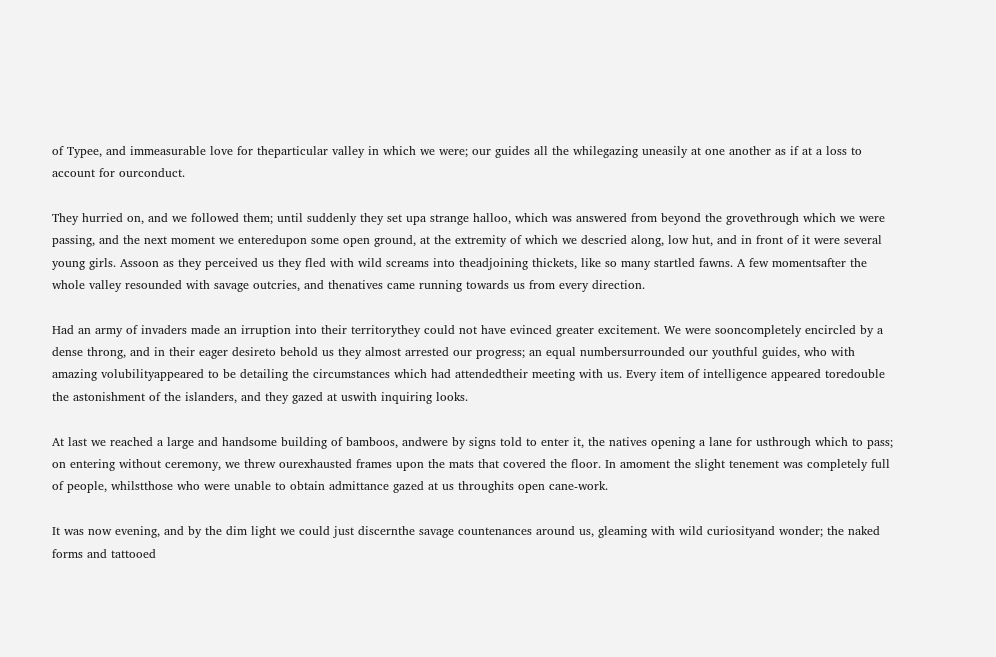of Typee, and immeasurable love for theparticular valley in which we were; our guides all the whilegazing uneasily at one another as if at a loss to account for ourconduct.

They hurried on, and we followed them; until suddenly they set upa strange halloo, which was answered from beyond the grovethrough which we were passing, and the next moment we enteredupon some open ground, at the extremity of which we descried along, low hut, and in front of it were several young girls. Assoon as they perceived us they fled with wild screams into theadjoining thickets, like so many startled fawns. A few momentsafter the whole valley resounded with savage outcries, and thenatives came running towards us from every direction.

Had an army of invaders made an irruption into their territorythey could not have evinced greater excitement. We were sooncompletely encircled by a dense throng, and in their eager desireto behold us they almost arrested our progress; an equal numbersurrounded our youthful guides, who with amazing volubilityappeared to be detailing the circumstances which had attendedtheir meeting with us. Every item of intelligence appeared toredouble the astonishment of the islanders, and they gazed at uswith inquiring looks.

At last we reached a large and handsome building of bamboos, andwere by signs told to enter it, the natives opening a lane for usthrough which to pass; on entering without ceremony, we threw ourexhausted frames upon the mats that covered the floor. In amoment the slight tenement was completely full of people, whilstthose who were unable to obtain admittance gazed at us throughits open cane-work.

It was now evening, and by the dim light we could just discernthe savage countenances around us, gleaming with wild curiosityand wonder; the naked forms and tattooed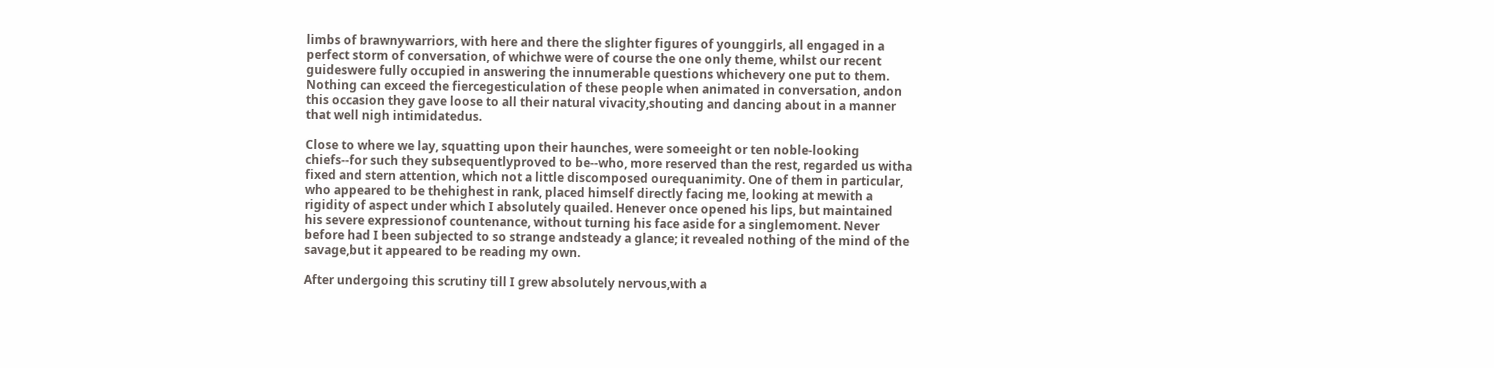limbs of brawnywarriors, with here and there the slighter figures of younggirls, all engaged in a perfect storm of conversation, of whichwe were of course the one only theme, whilst our recent guideswere fully occupied in answering the innumerable questions whichevery one put to them. Nothing can exceed the fiercegesticulation of these people when animated in conversation, andon this occasion they gave loose to all their natural vivacity,shouting and dancing about in a manner that well nigh intimidatedus.

Close to where we lay, squatting upon their haunches, were someeight or ten noble-looking chiefs--for such they subsequentlyproved to be--who, more reserved than the rest, regarded us witha fixed and stern attention, which not a little discomposed ourequanimity. One of them in particular, who appeared to be thehighest in rank, placed himself directly facing me, looking at mewith a rigidity of aspect under which I absolutely quailed. Henever once opened his lips, but maintained his severe expressionof countenance, without turning his face aside for a singlemoment. Never before had I been subjected to so strange andsteady a glance; it revealed nothing of the mind of the savage,but it appeared to be reading my own.

After undergoing this scrutiny till I grew absolutely nervous,with a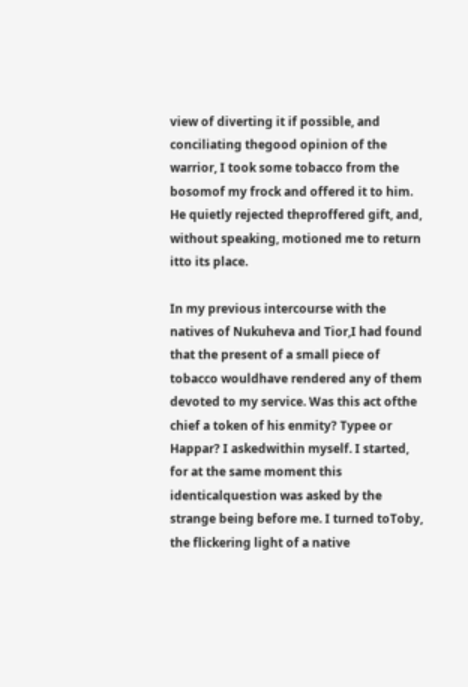view of diverting it if possible, and conciliating thegood opinion of the warrior, I took some tobacco from the bosomof my frock and offered it to him. He quietly rejected theproffered gift, and, without speaking, motioned me to return itto its place.

In my previous intercourse with the natives of Nukuheva and Tior,I had found that the present of a small piece of tobacco wouldhave rendered any of them devoted to my service. Was this act ofthe chief a token of his enmity? Typee or Happar? I askedwithin myself. I started, for at the same moment this identicalquestion was asked by the strange being before me. I turned toToby, the flickering light of a native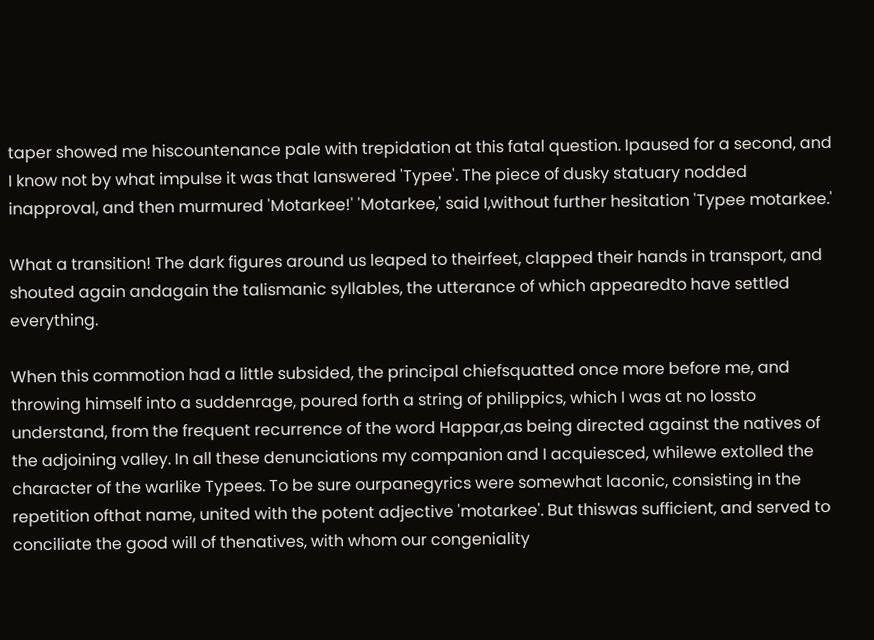taper showed me hiscountenance pale with trepidation at this fatal question. Ipaused for a second, and I know not by what impulse it was that Ianswered 'Typee'. The piece of dusky statuary nodded inapproval, and then murmured 'Motarkee!' 'Motarkee,' said I,without further hesitation 'Typee motarkee.'

What a transition! The dark figures around us leaped to theirfeet, clapped their hands in transport, and shouted again andagain the talismanic syllables, the utterance of which appearedto have settled everything.

When this commotion had a little subsided, the principal chiefsquatted once more before me, and throwing himself into a suddenrage, poured forth a string of philippics, which I was at no lossto understand, from the frequent recurrence of the word Happar,as being directed against the natives of the adjoining valley. In all these denunciations my companion and I acquiesced, whilewe extolled the character of the warlike Typees. To be sure ourpanegyrics were somewhat laconic, consisting in the repetition ofthat name, united with the potent adjective 'motarkee'. But thiswas sufficient, and served to conciliate the good will of thenatives, with whom our congeniality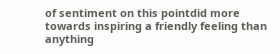of sentiment on this pointdid more towards inspiring a friendly feeling than anything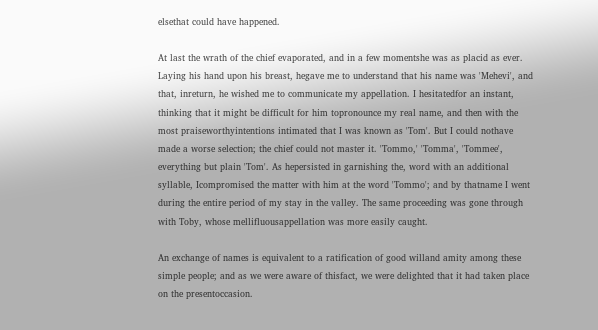elsethat could have happened.

At last the wrath of the chief evaporated, and in a few momentshe was as placid as ever. Laying his hand upon his breast, hegave me to understand that his name was 'Mehevi', and that, inreturn, he wished me to communicate my appellation. I hesitatedfor an instant, thinking that it might be difficult for him topronounce my real name, and then with the most praiseworthyintentions intimated that I was known as 'Tom'. But I could nothave made a worse selection; the chief could not master it. 'Tommo,' 'Tomma', 'Tommee', everything but plain 'Tom'. As hepersisted in garnishing the, word with an additional syllable, Icompromised the matter with him at the word 'Tommo'; and by thatname I went during the entire period of my stay in the valley. The same proceeding was gone through with Toby, whose mellifluousappellation was more easily caught.

An exchange of names is equivalent to a ratification of good willand amity among these simple people; and as we were aware of thisfact, we were delighted that it had taken place on the presentoccasion.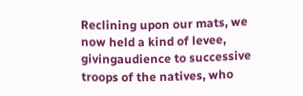Reclining upon our mats, we now held a kind of levee, givingaudience to successive troops of the natives, who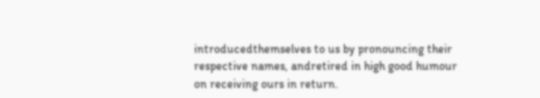introducedthemselves to us by pronouncing their respective names, andretired in high good humour on receiving ours in return.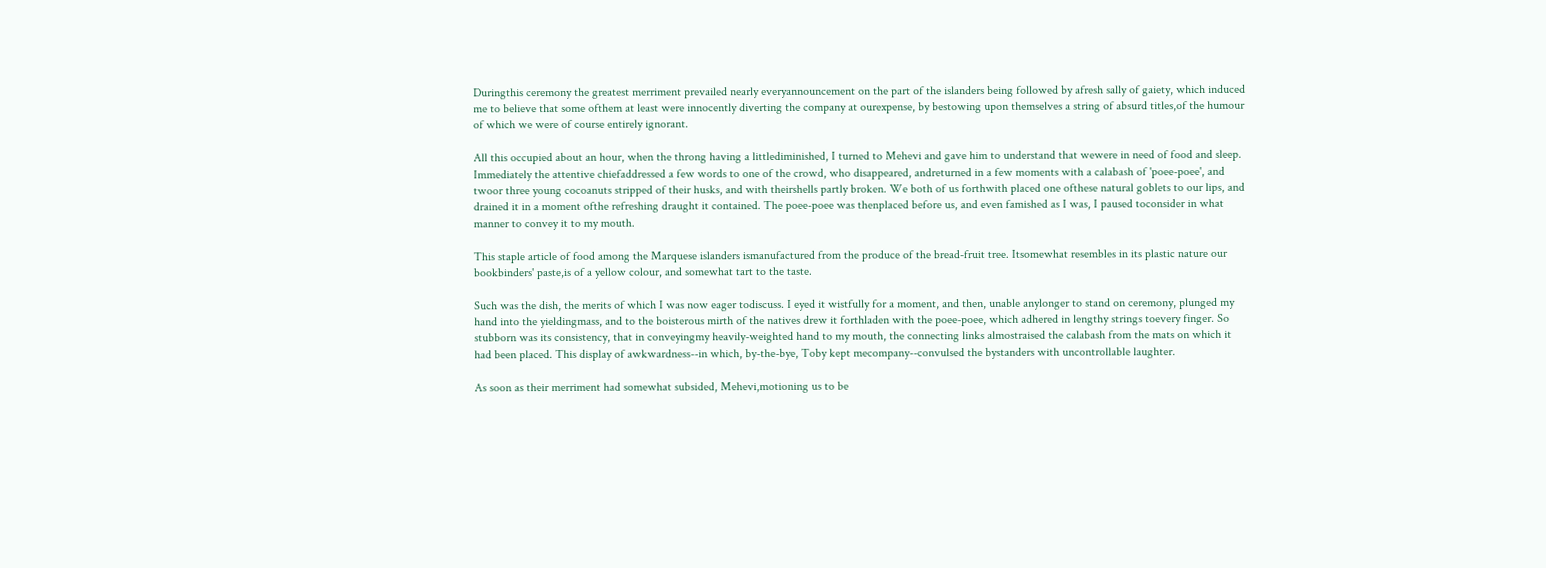Duringthis ceremony the greatest merriment prevailed nearly everyannouncement on the part of the islanders being followed by afresh sally of gaiety, which induced me to believe that some ofthem at least were innocently diverting the company at ourexpense, by bestowing upon themselves a string of absurd titles,of the humour of which we were of course entirely ignorant.

All this occupied about an hour, when the throng having a littlediminished, I turned to Mehevi and gave him to understand that wewere in need of food and sleep. Immediately the attentive chiefaddressed a few words to one of the crowd, who disappeared, andreturned in a few moments with a calabash of 'poee-poee', and twoor three young cocoanuts stripped of their husks, and with theirshells partly broken. We both of us forthwith placed one ofthese natural goblets to our lips, and drained it in a moment ofthe refreshing draught it contained. The poee-poee was thenplaced before us, and even famished as I was, I paused toconsider in what manner to convey it to my mouth.

This staple article of food among the Marquese islanders ismanufactured from the produce of the bread-fruit tree. Itsomewhat resembles in its plastic nature our bookbinders' paste,is of a yellow colour, and somewhat tart to the taste.

Such was the dish, the merits of which I was now eager todiscuss. I eyed it wistfully for a moment, and then, unable anylonger to stand on ceremony, plunged my hand into the yieldingmass, and to the boisterous mirth of the natives drew it forthladen with the poee-poee, which adhered in lengthy strings toevery finger. So stubborn was its consistency, that in conveyingmy heavily-weighted hand to my mouth, the connecting links almostraised the calabash from the mats on which it had been placed. This display of awkwardness--in which, by-the-bye, Toby kept mecompany--convulsed the bystanders with uncontrollable laughter.

As soon as their merriment had somewhat subsided, Mehevi,motioning us to be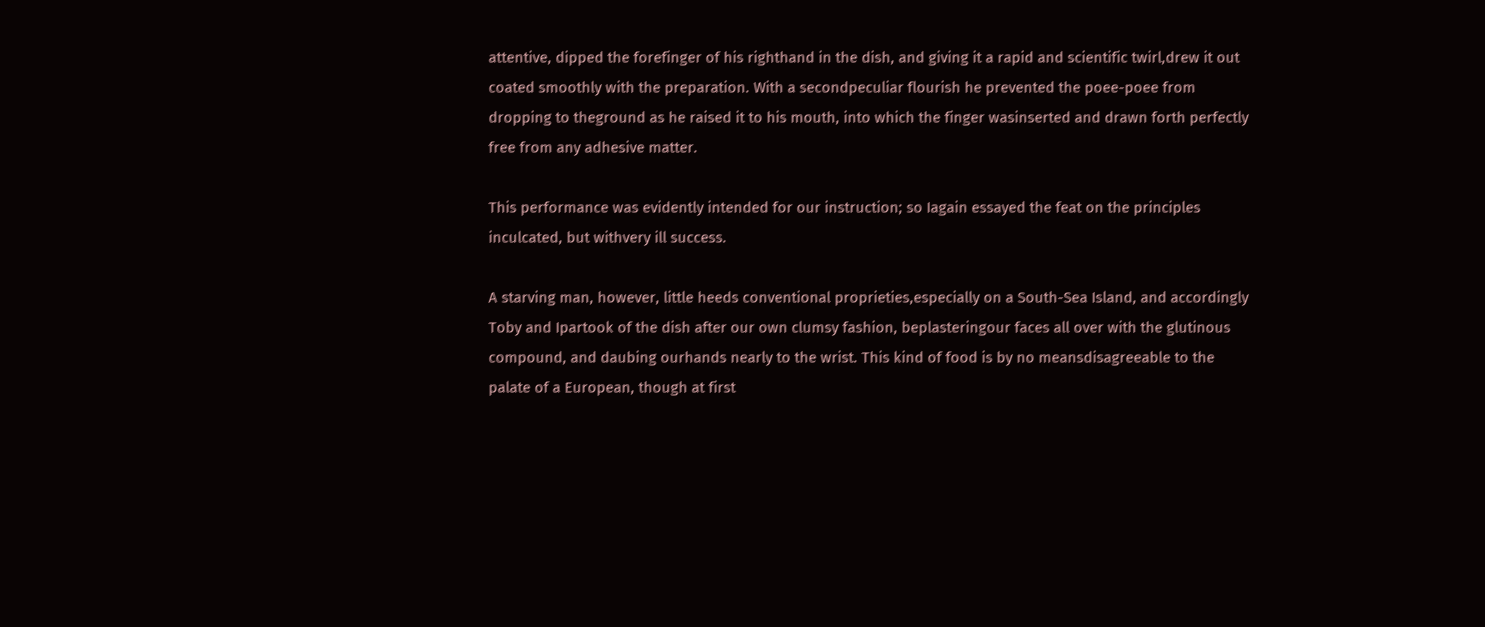attentive, dipped the forefinger of his righthand in the dish, and giving it a rapid and scientific twirl,drew it out coated smoothly with the preparation. With a secondpeculiar flourish he prevented the poee-poee from dropping to theground as he raised it to his mouth, into which the finger wasinserted and drawn forth perfectly free from any adhesive matter.

This performance was evidently intended for our instruction; so Iagain essayed the feat on the principles inculcated, but withvery ill success.

A starving man, however, little heeds conventional proprieties,especially on a South-Sea Island, and accordingly Toby and Ipartook of the dish after our own clumsy fashion, beplasteringour faces all over with the glutinous compound, and daubing ourhands nearly to the wrist. This kind of food is by no meansdisagreeable to the palate of a European, though at first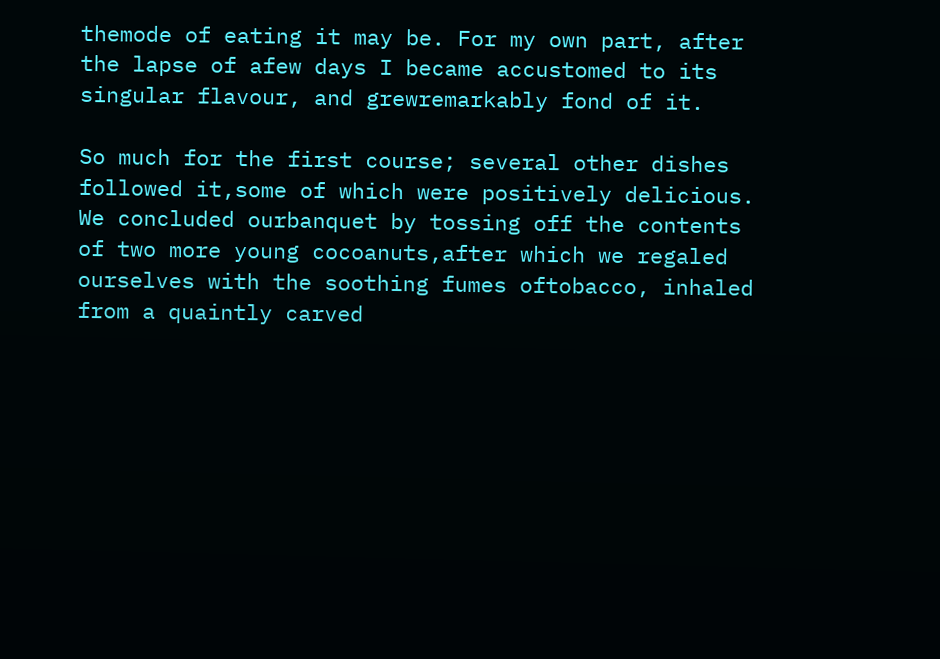themode of eating it may be. For my own part, after the lapse of afew days I became accustomed to its singular flavour, and grewremarkably fond of it.

So much for the first course; several other dishes followed it,some of which were positively delicious. We concluded ourbanquet by tossing off the contents of two more young cocoanuts,after which we regaled ourselves with the soothing fumes oftobacco, inhaled from a quaintly carved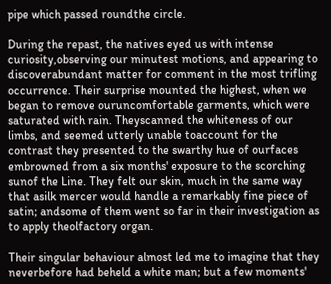pipe which passed roundthe circle.

During the repast, the natives eyed us with intense curiosity,observing our minutest motions, and appearing to discoverabundant matter for comment in the most trifling occurrence. Their surprise mounted the highest, when we began to remove ouruncomfortable garments, which were saturated with rain. Theyscanned the whiteness of our limbs, and seemed utterly unable toaccount for the contrast they presented to the swarthy hue of ourfaces embrowned from a six months' exposure to the scorching sunof the Line. They felt our skin, much in the same way that asilk mercer would handle a remarkably fine piece of satin; andsome of them went so far in their investigation as to apply theolfactory organ.

Their singular behaviour almost led me to imagine that they neverbefore had beheld a white man; but a few moments'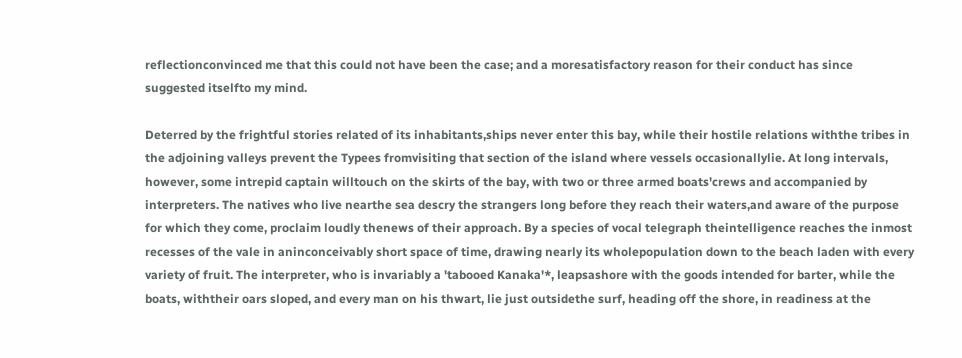reflectionconvinced me that this could not have been the case; and a moresatisfactory reason for their conduct has since suggested itselfto my mind.

Deterred by the frightful stories related of its inhabitants,ships never enter this bay, while their hostile relations withthe tribes in the adjoining valleys prevent the Typees fromvisiting that section of the island where vessels occasionallylie. At long intervals, however, some intrepid captain willtouch on the skirts of the bay, with two or three armed boats'crews and accompanied by interpreters. The natives who live nearthe sea descry the strangers long before they reach their waters,and aware of the purpose for which they come, proclaim loudly thenews of their approach. By a species of vocal telegraph theintelligence reaches the inmost recesses of the vale in aninconceivably short space of time, drawing nearly its wholepopulation down to the beach laden with every variety of fruit. The interpreter, who is invariably a 'tabooed Kanaka'*, leapsashore with the goods intended for barter, while the boats, withtheir oars sloped, and every man on his thwart, lie just outsidethe surf, heading off the shore, in readiness at the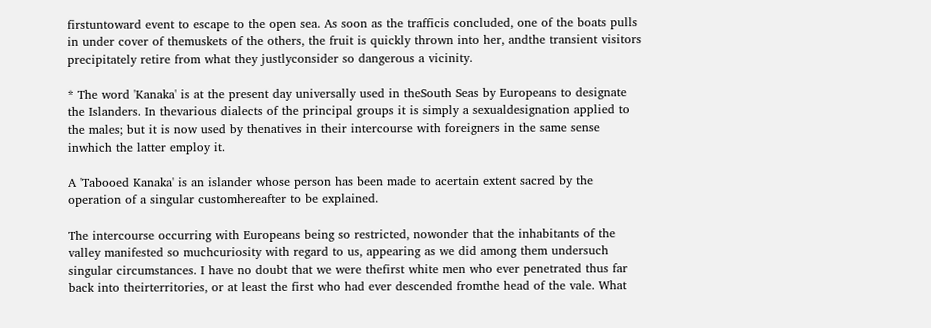firstuntoward event to escape to the open sea. As soon as the trafficis concluded, one of the boats pulls in under cover of themuskets of the others, the fruit is quickly thrown into her, andthe transient visitors precipitately retire from what they justlyconsider so dangerous a vicinity.

* The word 'Kanaka' is at the present day universally used in theSouth Seas by Europeans to designate the Islanders. In thevarious dialects of the principal groups it is simply a sexualdesignation applied to the males; but it is now used by thenatives in their intercourse with foreigners in the same sense inwhich the latter employ it.

A 'Tabooed Kanaka' is an islander whose person has been made to acertain extent sacred by the operation of a singular customhereafter to be explained.

The intercourse occurring with Europeans being so restricted, nowonder that the inhabitants of the valley manifested so muchcuriosity with regard to us, appearing as we did among them undersuch singular circumstances. I have no doubt that we were thefirst white men who ever penetrated thus far back into theirterritories, or at least the first who had ever descended fromthe head of the vale. What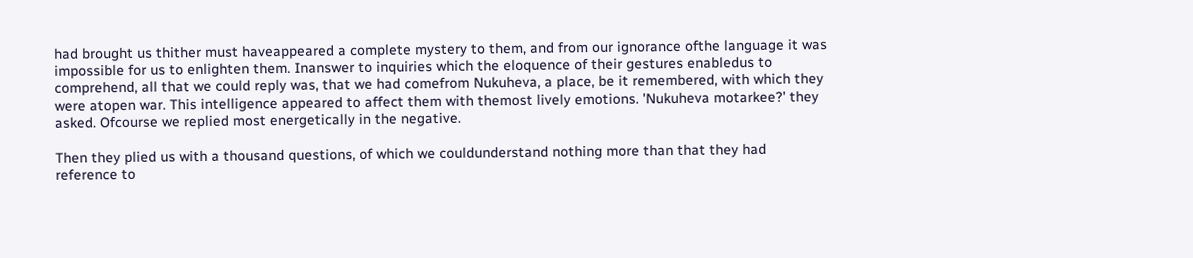had brought us thither must haveappeared a complete mystery to them, and from our ignorance ofthe language it was impossible for us to enlighten them. Inanswer to inquiries which the eloquence of their gestures enabledus to comprehend, all that we could reply was, that we had comefrom Nukuheva, a place, be it remembered, with which they were atopen war. This intelligence appeared to affect them with themost lively emotions. 'Nukuheva motarkee?' they asked. Ofcourse we replied most energetically in the negative.

Then they plied us with a thousand questions, of which we couldunderstand nothing more than that they had reference to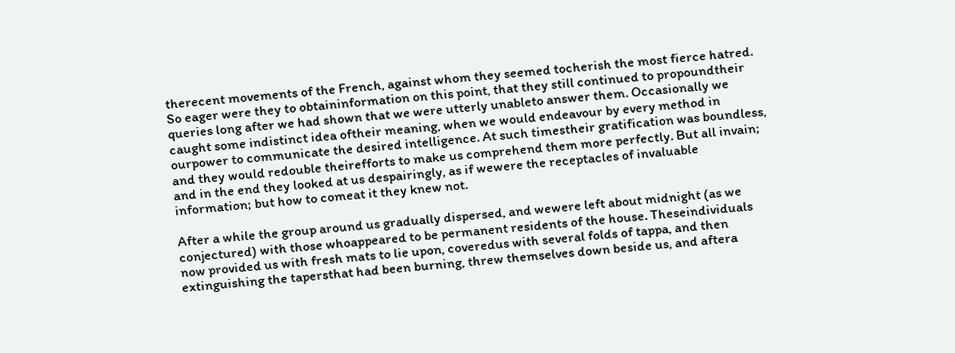therecent movements of the French, against whom they seemed tocherish the most fierce hatred. So eager were they to obtaininformation on this point, that they still continued to propoundtheir queries long after we had shown that we were utterly unableto answer them. Occasionally we caught some indistinct idea oftheir meaning, when we would endeavour by every method in ourpower to communicate the desired intelligence. At such timestheir gratification was boundless, and they would redouble theirefforts to make us comprehend them more perfectly. But all invain; and in the end they looked at us despairingly, as if wewere the receptacles of invaluable information; but how to comeat it they knew not.

After a while the group around us gradually dispersed, and wewere left about midnight (as we conjectured) with those whoappeared to be permanent residents of the house. Theseindividuals now provided us with fresh mats to lie upon, coveredus with several folds of tappa, and then extinguishing the tapersthat had been burning, threw themselves down beside us, and aftera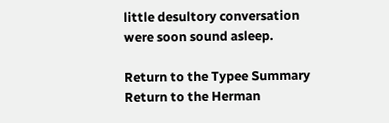little desultory conversation were soon sound asleep.

Return to the Typee Summary Return to the Herman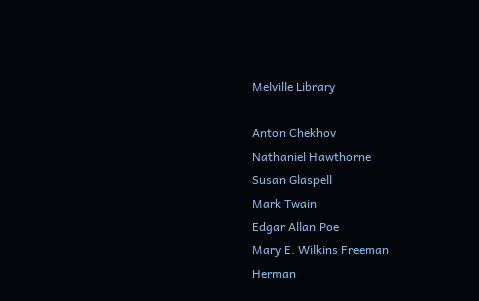Melville Library

Anton Chekhov
Nathaniel Hawthorne
Susan Glaspell
Mark Twain
Edgar Allan Poe
Mary E. Wilkins Freeman
Herman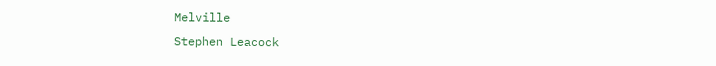Melville
Stephen Leacock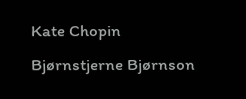Kate Chopin
Bjørnstjerne Bjørnson